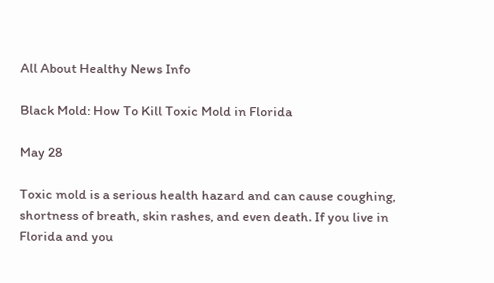All About Healthy News Info

Black Mold: How To Kill Toxic Mold in Florida

May 28

Toxic mold is a serious health hazard and can cause coughing, shortness of breath, skin rashes, and even death. If you live in Florida and you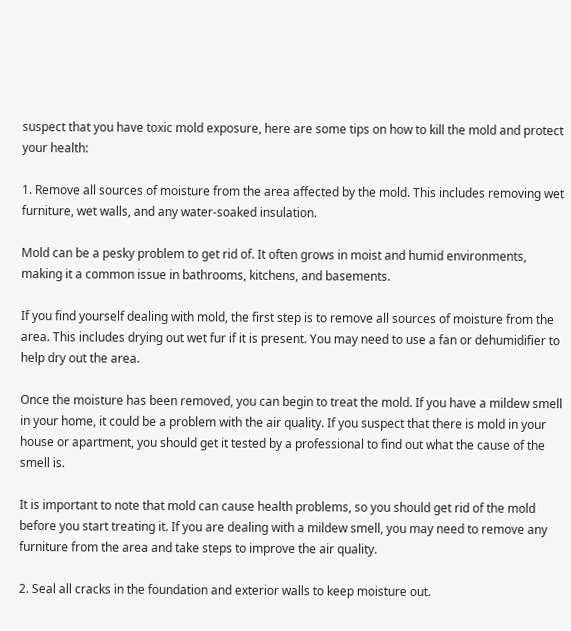suspect that you have toxic mold exposure, here are some tips on how to kill the mold and protect your health:

1. Remove all sources of moisture from the area affected by the mold. This includes removing wet furniture, wet walls, and any water-soaked insulation.

Mold can be a pesky problem to get rid of. It often grows in moist and humid environments, making it a common issue in bathrooms, kitchens, and basements.

If you find yourself dealing with mold, the first step is to remove all sources of moisture from the area. This includes drying out wet fur if it is present. You may need to use a fan or dehumidifier to help dry out the area.

Once the moisture has been removed, you can begin to treat the mold. If you have a mildew smell in your home, it could be a problem with the air quality. If you suspect that there is mold in your house or apartment, you should get it tested by a professional to find out what the cause of the smell is.

It is important to note that mold can cause health problems, so you should get rid of the mold before you start treating it. If you are dealing with a mildew smell, you may need to remove any furniture from the area and take steps to improve the air quality.

2. Seal all cracks in the foundation and exterior walls to keep moisture out.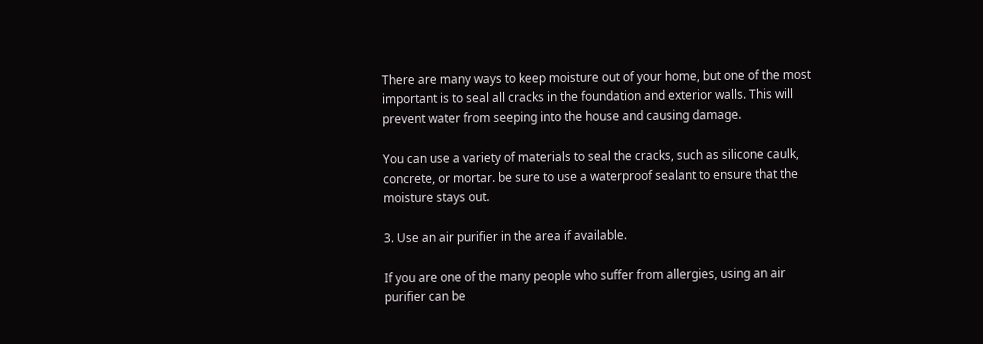There are many ways to keep moisture out of your home, but one of the most important is to seal all cracks in the foundation and exterior walls. This will prevent water from seeping into the house and causing damage.

You can use a variety of materials to seal the cracks, such as silicone caulk, concrete, or mortar. be sure to use a waterproof sealant to ensure that the moisture stays out.

3. Use an air purifier in the area if available.

If you are one of the many people who suffer from allergies, using an air purifier can be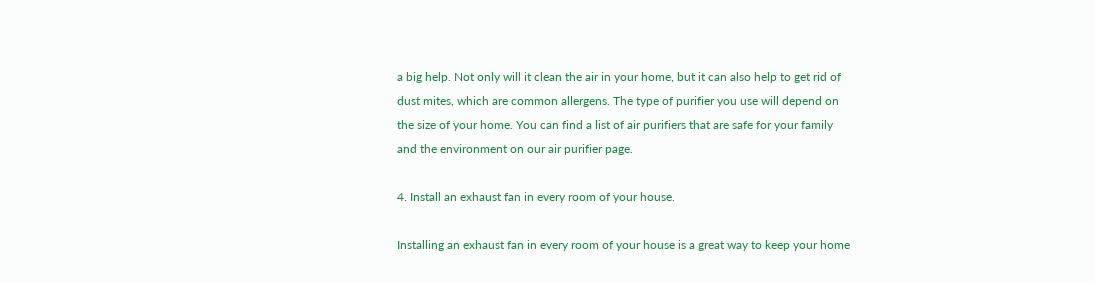a big help. Not only will it clean the air in your home, but it can also help to get rid of dust mites, which are common allergens. The type of purifier you use will depend on the size of your home. You can find a list of air purifiers that are safe for your family and the environment on our air purifier page.

4. Install an exhaust fan in every room of your house.

Installing an exhaust fan in every room of your house is a great way to keep your home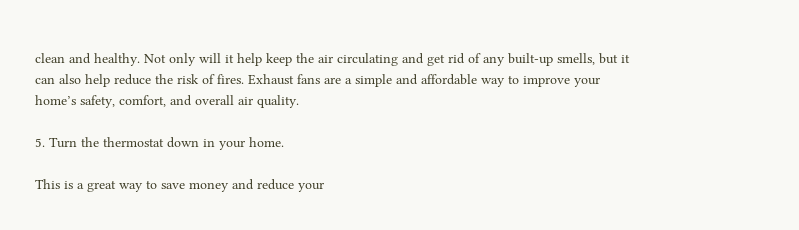clean and healthy. Not only will it help keep the air circulating and get rid of any built-up smells, but it can also help reduce the risk of fires. Exhaust fans are a simple and affordable way to improve your home’s safety, comfort, and overall air quality.

5. Turn the thermostat down in your home.

This is a great way to save money and reduce your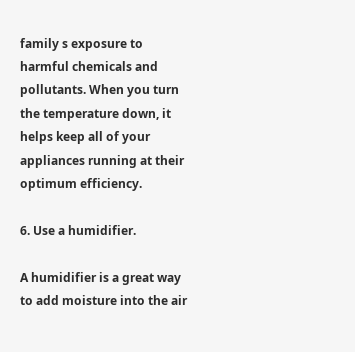family s exposure to harmful chemicals and pollutants. When you turn the temperature down, it helps keep all of your appliances running at their optimum efficiency.

6. Use a humidifier.

A humidifier is a great way to add moisture into the air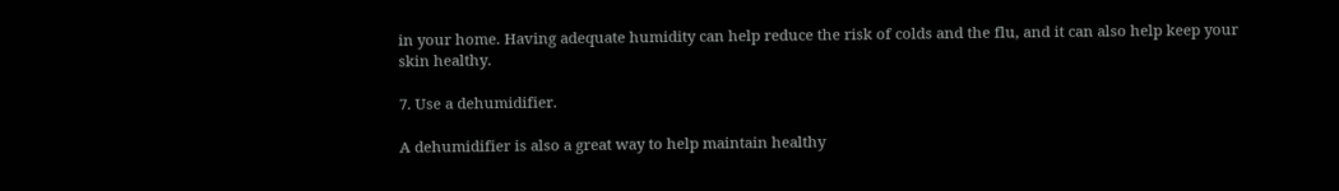in your home. Having adequate humidity can help reduce the risk of colds and the flu, and it can also help keep your skin healthy.

7. Use a dehumidifier.

A dehumidifier is also a great way to help maintain healthy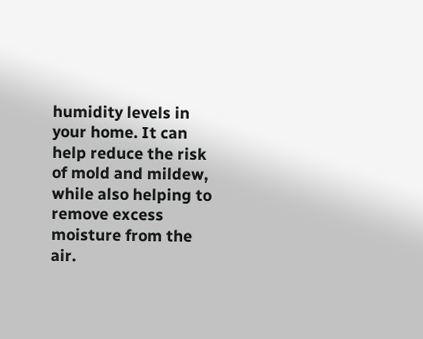humidity levels in your home. It can help reduce the risk of mold and mildew, while also helping to remove excess moisture from the air.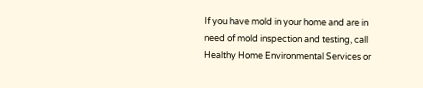If you have mold in your home and are in need of mold inspection and testing, call Healthy Home Environmental Services or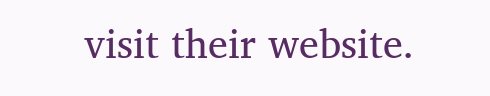visit their website.